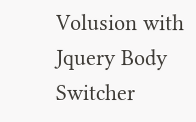Volusion with Jquery Body Switcher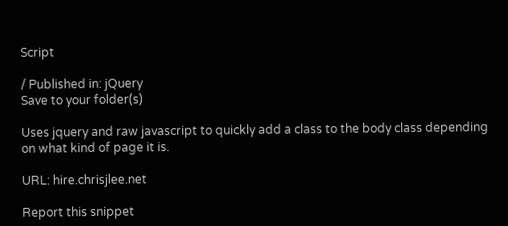Script

/ Published in: jQuery
Save to your folder(s)

Uses jquery and raw javascript to quickly add a class to the body class depending on what kind of page it is.

URL: hire.chrisjlee.net

Report this snippet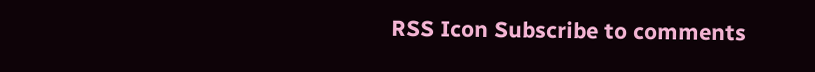RSS Icon Subscribe to comments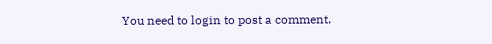You need to login to post a comment.